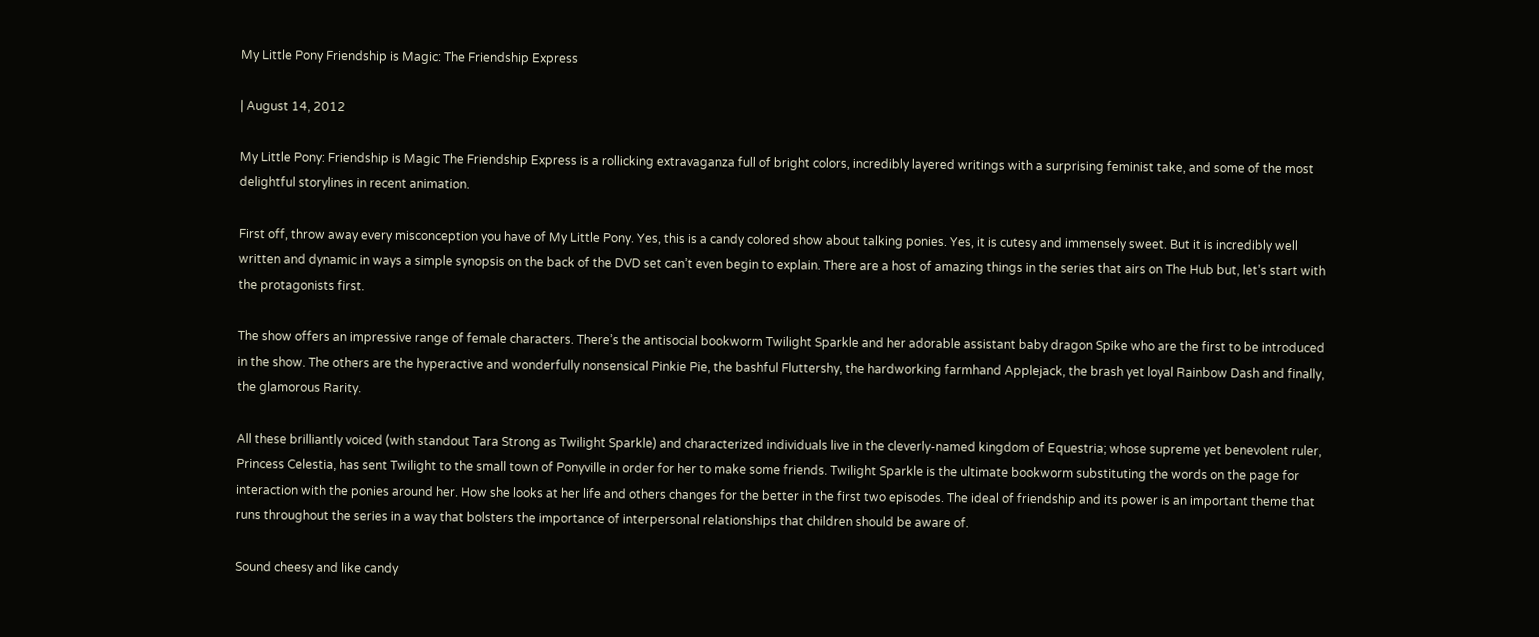My Little Pony Friendship is Magic: The Friendship Express

| August 14, 2012

My Little Pony: Friendship is Magic The Friendship Express is a rollicking extravaganza full of bright colors, incredibly layered writings with a surprising feminist take, and some of the most delightful storylines in recent animation.

First off, throw away every misconception you have of My Little Pony. Yes, this is a candy colored show about talking ponies. Yes, it is cutesy and immensely sweet. But it is incredibly well written and dynamic in ways a simple synopsis on the back of the DVD set can’t even begin to explain. There are a host of amazing things in the series that airs on The Hub but, let’s start with the protagonists first.

The show offers an impressive range of female characters. There’s the antisocial bookworm Twilight Sparkle and her adorable assistant baby dragon Spike who are the first to be introduced in the show. The others are the hyperactive and wonderfully nonsensical Pinkie Pie, the bashful Fluttershy, the hardworking farmhand Applejack, the brash yet loyal Rainbow Dash and finally, the glamorous Rarity.

All these brilliantly voiced (with standout Tara Strong as Twilight Sparkle) and characterized individuals live in the cleverly-named kingdom of Equestria; whose supreme yet benevolent ruler, Princess Celestia, has sent Twilight to the small town of Ponyville in order for her to make some friends. Twilight Sparkle is the ultimate bookworm substituting the words on the page for interaction with the ponies around her. How she looks at her life and others changes for the better in the first two episodes. The ideal of friendship and its power is an important theme that runs throughout the series in a way that bolsters the importance of interpersonal relationships that children should be aware of.

Sound cheesy and like candy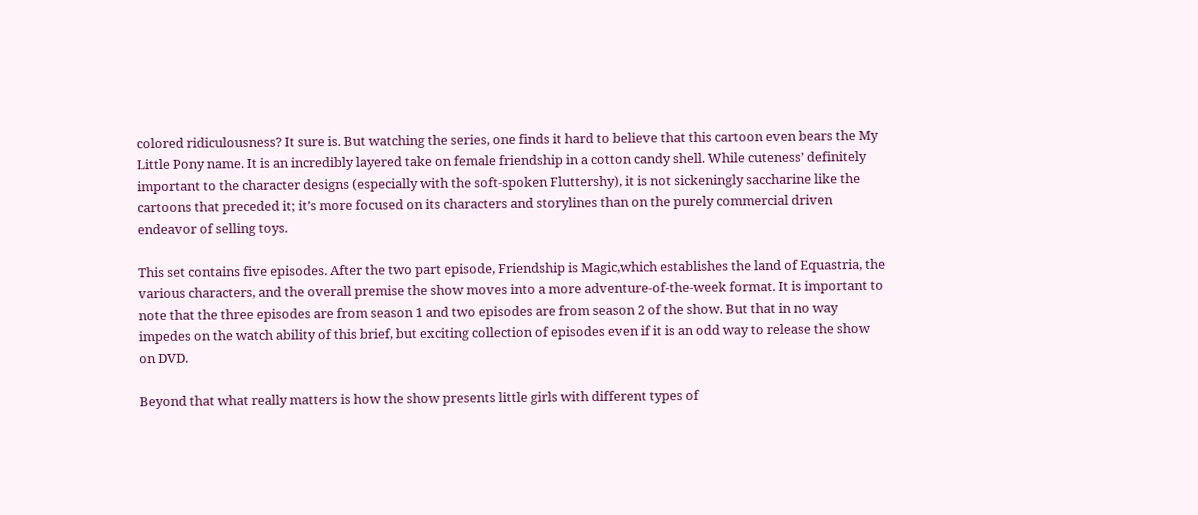colored ridiculousness? It sure is. But watching the series, one finds it hard to believe that this cartoon even bears the My Little Pony name. It is an incredibly layered take on female friendship in a cotton candy shell. While cuteness’ definitely important to the character designs (especially with the soft-spoken Fluttershy), it is not sickeningly saccharine like the cartoons that preceded it; it’s more focused on its characters and storylines than on the purely commercial driven endeavor of selling toys.

This set contains five episodes. After the two part episode, Friendship is Magic,which establishes the land of Equastria, the various characters, and the overall premise the show moves into a more adventure-of-the-week format. It is important to note that the three episodes are from season 1 and two episodes are from season 2 of the show. But that in no way impedes on the watch ability of this brief, but exciting collection of episodes even if it is an odd way to release the show on DVD.

Beyond that what really matters is how the show presents little girls with different types of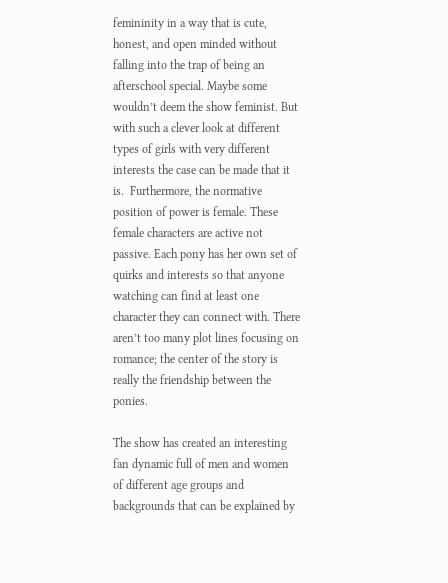femininity in a way that is cute, honest, and open minded without falling into the trap of being an afterschool special. Maybe some wouldn’t deem the show feminist. But with such a clever look at different types of girls with very different interests the case can be made that it is.  Furthermore, the normative position of power is female. These female characters are active not passive. Each pony has her own set of quirks and interests so that anyone watching can find at least one character they can connect with. There aren’t too many plot lines focusing on romance; the center of the story is really the friendship between the ponies.

The show has created an interesting fan dynamic full of men and women of different age groups and backgrounds that can be explained by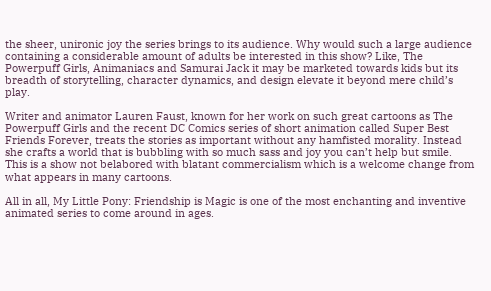the sheer, unironic joy the series brings to its audience. Why would such a large audience containing a considerable amount of adults be interested in this show? Like, The Powerpuff Girls, Animaniacs and Samurai Jack it may be marketed towards kids but its breadth of storytelling, character dynamics, and design elevate it beyond mere child’s play.

Writer and animator Lauren Faust, known for her work on such great cartoons as The Powerpuff Girls and the recent DC Comics series of short animation called Super Best Friends Forever, treats the stories as important without any hamfisted morality. Instead she crafts a world that is bubbling with so much sass and joy you can’t help but smile. This is a show not belabored with blatant commercialism which is a welcome change from what appears in many cartoons.

All in all, My Little Pony: Friendship is Magic is one of the most enchanting and inventive animated series to come around in ages.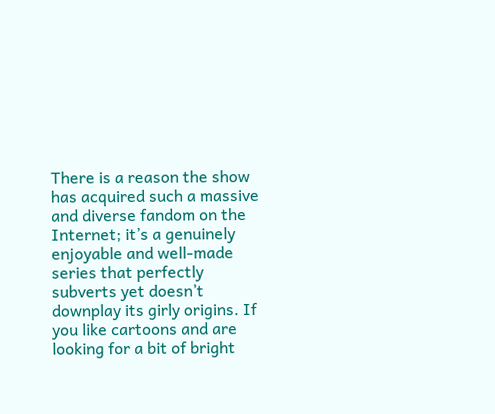There is a reason the show has acquired such a massive and diverse fandom on the Internet; it’s a genuinely enjoyable and well-made series that perfectly subverts yet doesn’t downplay its girly origins. If you like cartoons and are looking for a bit of bright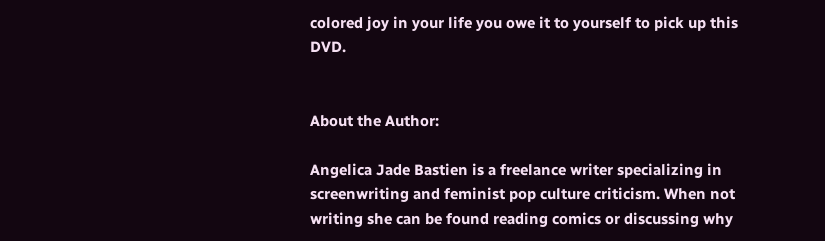colored joy in your life you owe it to yourself to pick up this DVD.


About the Author:

Angelica Jade Bastien is a freelance writer specializing in screenwriting and feminist pop culture criticism. When not writing she can be found reading comics or discussing why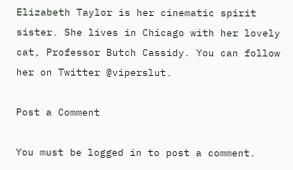Elizabeth Taylor is her cinematic spirit sister. She lives in Chicago with her lovely cat, Professor Butch Cassidy. You can follow her on Twitter @viperslut.

Post a Comment

You must be logged in to post a comment.